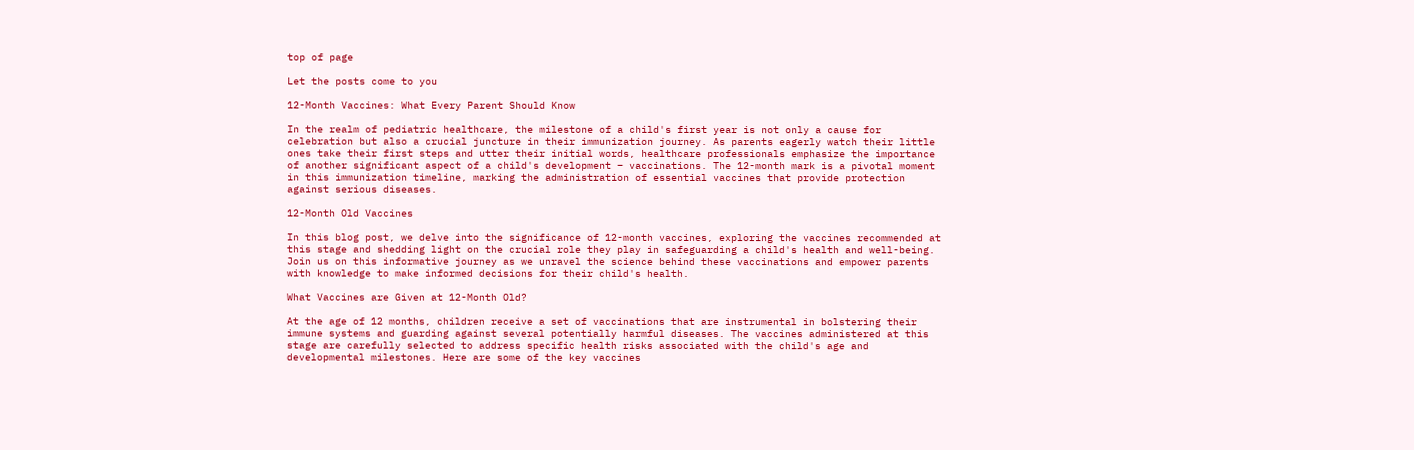top of page

Let the posts come to you

12-Month Vaccines: What Every Parent Should Know

In the realm of pediatric healthcare, the milestone of a child's first year is not only a cause for celebration but also a crucial juncture in their immunization journey. As parents eagerly watch their little ones take their first steps and utter their initial words, healthcare professionals emphasize the importance of another significant aspect of a child's development – vaccinations. The 12-month mark is a pivotal moment in this immunization timeline, marking the administration of essential vaccines that provide protection against serious diseases.

12-Month Old Vaccines

In this blog post, we delve into the significance of 12-month vaccines, exploring the vaccines recommended at this stage and shedding light on the crucial role they play in safeguarding a child's health and well-being. Join us on this informative journey as we unravel the science behind these vaccinations and empower parents with knowledge to make informed decisions for their child's health.

What Vaccines are Given at 12-Month Old?

At the age of 12 months, children receive a set of vaccinations that are instrumental in bolstering their immune systems and guarding against several potentially harmful diseases. The vaccines administered at this stage are carefully selected to address specific health risks associated with the child's age and developmental milestones. Here are some of the key vaccines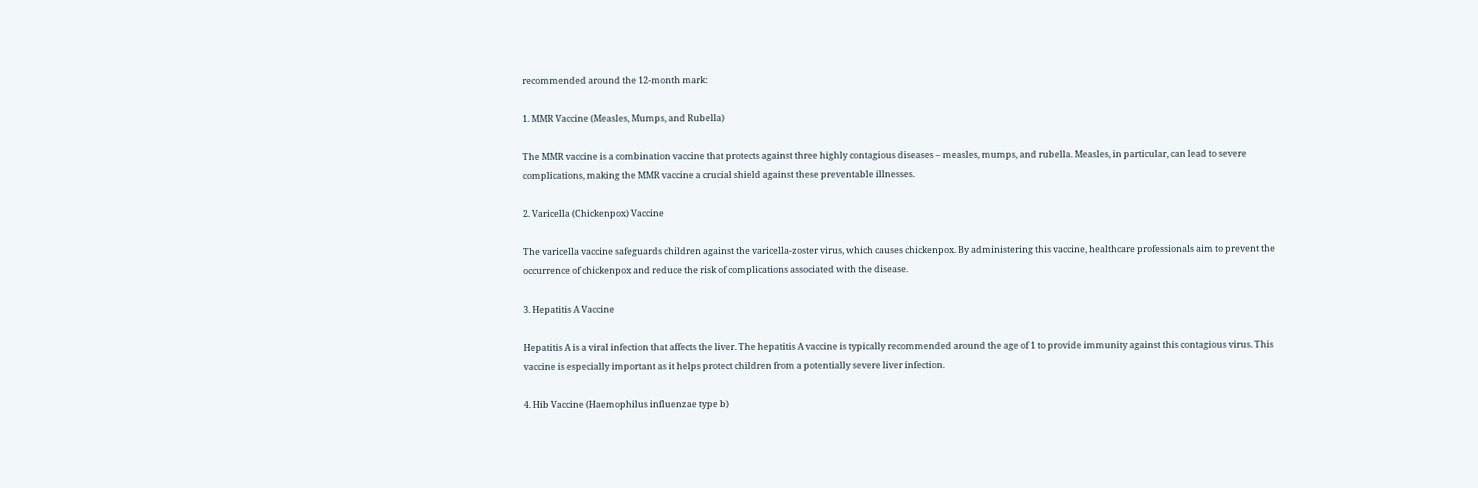recommended around the 12-month mark:

1. MMR Vaccine (Measles, Mumps, and Rubella)

The MMR vaccine is a combination vaccine that protects against three highly contagious diseases – measles, mumps, and rubella. Measles, in particular, can lead to severe complications, making the MMR vaccine a crucial shield against these preventable illnesses.

2. Varicella (Chickenpox) Vaccine

The varicella vaccine safeguards children against the varicella-zoster virus, which causes chickenpox. By administering this vaccine, healthcare professionals aim to prevent the occurrence of chickenpox and reduce the risk of complications associated with the disease.

3. Hepatitis A Vaccine

Hepatitis A is a viral infection that affects the liver. The hepatitis A vaccine is typically recommended around the age of 1 to provide immunity against this contagious virus. This vaccine is especially important as it helps protect children from a potentially severe liver infection.

4. Hib Vaccine (Haemophilus influenzae type b)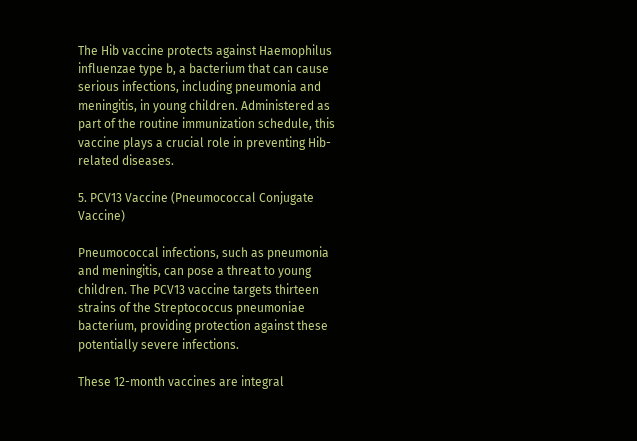The Hib vaccine protects against Haemophilus influenzae type b, a bacterium that can cause serious infections, including pneumonia and meningitis, in young children. Administered as part of the routine immunization schedule, this vaccine plays a crucial role in preventing Hib-related diseases.

5. PCV13 Vaccine (Pneumococcal Conjugate Vaccine)

Pneumococcal infections, such as pneumonia and meningitis, can pose a threat to young children. The PCV13 vaccine targets thirteen strains of the Streptococcus pneumoniae bacterium, providing protection against these potentially severe infections.

These 12-month vaccines are integral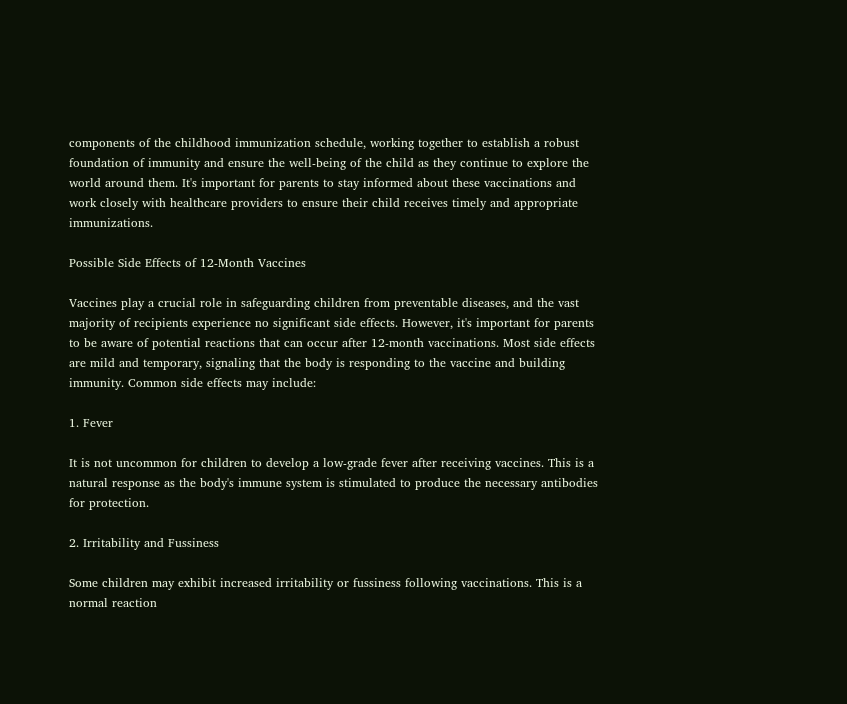components of the childhood immunization schedule, working together to establish a robust foundation of immunity and ensure the well-being of the child as they continue to explore the world around them. It's important for parents to stay informed about these vaccinations and work closely with healthcare providers to ensure their child receives timely and appropriate immunizations.

Possible Side Effects of 12-Month Vaccines

Vaccines play a crucial role in safeguarding children from preventable diseases, and the vast majority of recipients experience no significant side effects. However, it's important for parents to be aware of potential reactions that can occur after 12-month vaccinations. Most side effects are mild and temporary, signaling that the body is responding to the vaccine and building immunity. Common side effects may include:

1. Fever

It is not uncommon for children to develop a low-grade fever after receiving vaccines. This is a natural response as the body's immune system is stimulated to produce the necessary antibodies for protection.

2. Irritability and Fussiness

Some children may exhibit increased irritability or fussiness following vaccinations. This is a normal reaction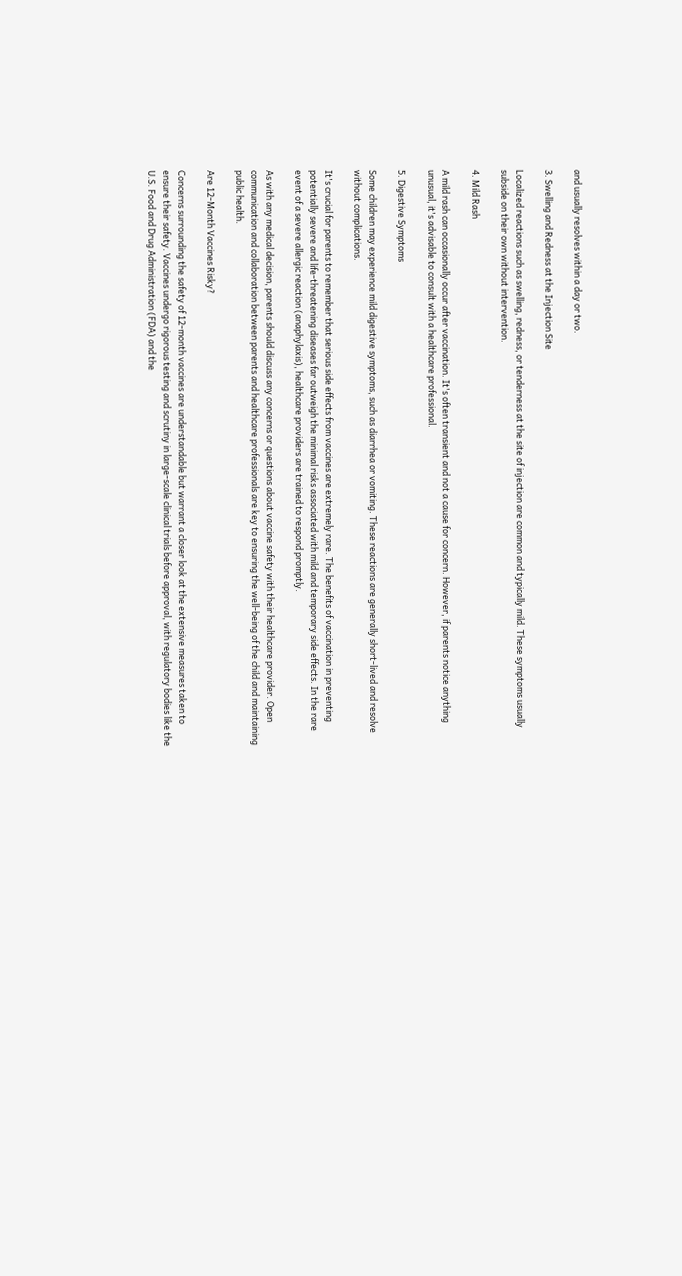and usually resolves within a day or two.

3. Swelling and Redness at the Injection Site

Localized reactions such as swelling, redness, or tenderness at the site of injection are common and typically mild. These symptoms usually subside on their own without intervention.

4. Mild Rash

A mild rash can occasionally occur after vaccination. It's often transient and not a cause for concern. However, if parents notice anything unusual, it's advisable to consult with a healthcare professional.

5. Digestive Symptoms

Some children may experience mild digestive symptoms, such as diarrhea or vomiting. These reactions are generally short-lived and resolve without complications.

It's crucial for parents to remember that serious side effects from vaccines are extremely rare. The benefits of vaccination in preventing potentially severe and life-threatening diseases far outweigh the minimal risks associated with mild and temporary side effects. In the rare event of a severe allergic reaction (anaphylaxis), healthcare providers are trained to respond promptly.

As with any medical decision, parents should discuss any concerns or questions about vaccine safety with their healthcare provider. Open communication and collaboration between parents and healthcare professionals are key to ensuring the well-being of the child and maintaining public health.

Are 12-Month Vaccines Risky?

Concerns surrounding the safety of 12-month vaccines are understandable but warrant a closer look at the extensive measures taken to ensure their safety. Vaccines undergo rigorous testing and scrutiny in large-scale clinical trials before approval, with regulatory bodies like the U.S. Food and Drug Administration (FDA) and the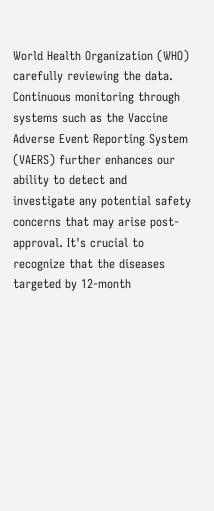World Health Organization (WHO) carefully reviewing the data. Continuous monitoring through systems such as the Vaccine Adverse Event Reporting System (VAERS) further enhances our ability to detect and investigate any potential safety concerns that may arise post-approval. It's crucial to recognize that the diseases targeted by 12-month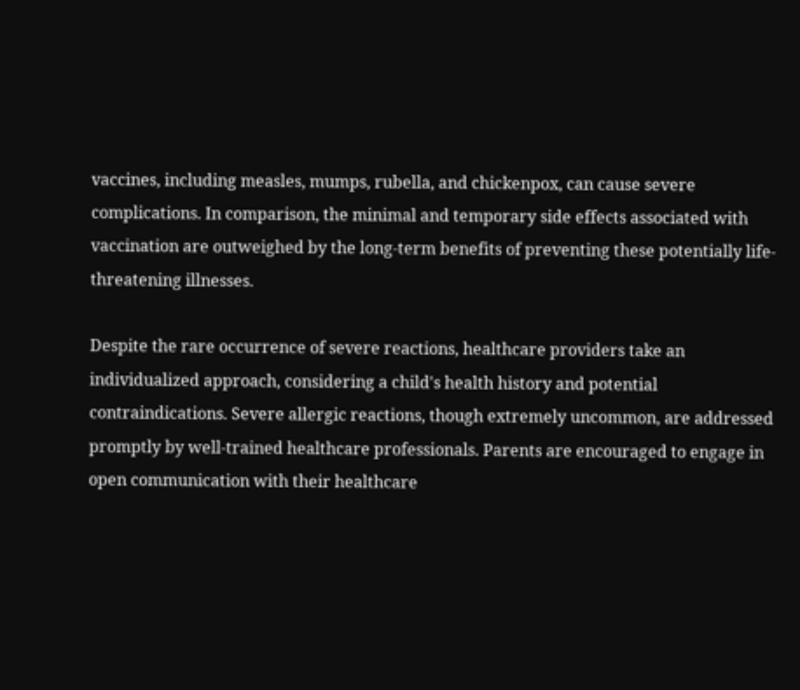vaccines, including measles, mumps, rubella, and chickenpox, can cause severe complications. In comparison, the minimal and temporary side effects associated with vaccination are outweighed by the long-term benefits of preventing these potentially life-threatening illnesses.

Despite the rare occurrence of severe reactions, healthcare providers take an individualized approach, considering a child's health history and potential contraindications. Severe allergic reactions, though extremely uncommon, are addressed promptly by well-trained healthcare professionals. Parents are encouraged to engage in open communication with their healthcare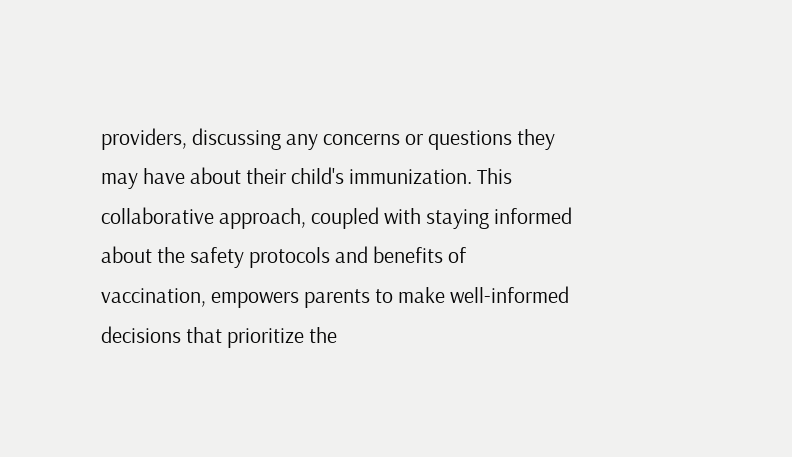providers, discussing any concerns or questions they may have about their child's immunization. This collaborative approach, coupled with staying informed about the safety protocols and benefits of vaccination, empowers parents to make well-informed decisions that prioritize the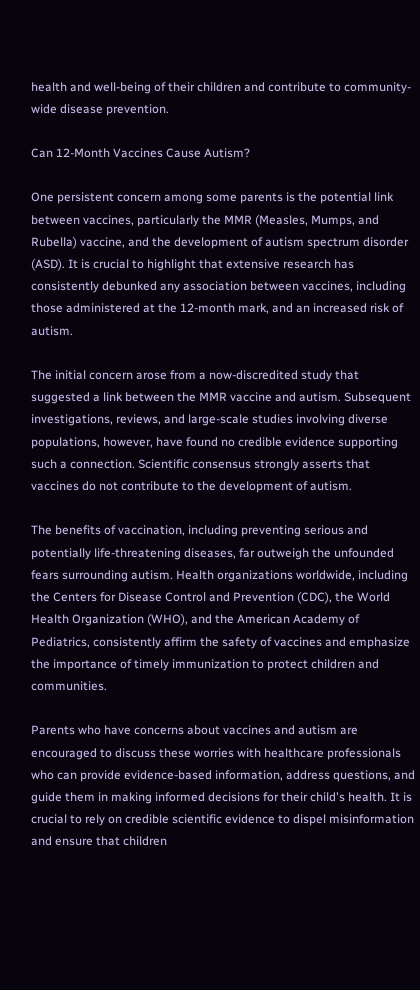health and well-being of their children and contribute to community-wide disease prevention.

Can 12-Month Vaccines Cause Autism?

One persistent concern among some parents is the potential link between vaccines, particularly the MMR (Measles, Mumps, and Rubella) vaccine, and the development of autism spectrum disorder (ASD). It is crucial to highlight that extensive research has consistently debunked any association between vaccines, including those administered at the 12-month mark, and an increased risk of autism.

The initial concern arose from a now-discredited study that suggested a link between the MMR vaccine and autism. Subsequent investigations, reviews, and large-scale studies involving diverse populations, however, have found no credible evidence supporting such a connection. Scientific consensus strongly asserts that vaccines do not contribute to the development of autism.

The benefits of vaccination, including preventing serious and potentially life-threatening diseases, far outweigh the unfounded fears surrounding autism. Health organizations worldwide, including the Centers for Disease Control and Prevention (CDC), the World Health Organization (WHO), and the American Academy of Pediatrics, consistently affirm the safety of vaccines and emphasize the importance of timely immunization to protect children and communities.

Parents who have concerns about vaccines and autism are encouraged to discuss these worries with healthcare professionals who can provide evidence-based information, address questions, and guide them in making informed decisions for their child's health. It is crucial to rely on credible scientific evidence to dispel misinformation and ensure that children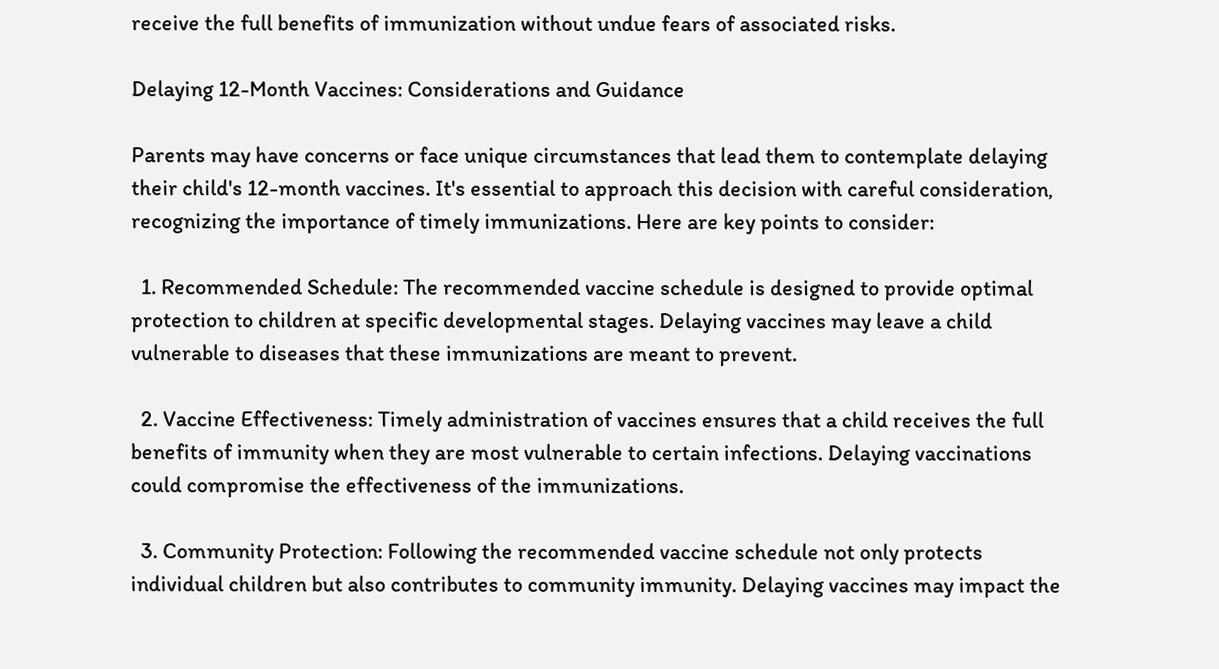receive the full benefits of immunization without undue fears of associated risks.

Delaying 12-Month Vaccines: Considerations and Guidance

Parents may have concerns or face unique circumstances that lead them to contemplate delaying their child's 12-month vaccines. It's essential to approach this decision with careful consideration, recognizing the importance of timely immunizations. Here are key points to consider:

  1. Recommended Schedule: The recommended vaccine schedule is designed to provide optimal protection to children at specific developmental stages. Delaying vaccines may leave a child vulnerable to diseases that these immunizations are meant to prevent.

  2. Vaccine Effectiveness: Timely administration of vaccines ensures that a child receives the full benefits of immunity when they are most vulnerable to certain infections. Delaying vaccinations could compromise the effectiveness of the immunizations.

  3. Community Protection: Following the recommended vaccine schedule not only protects individual children but also contributes to community immunity. Delaying vaccines may impact the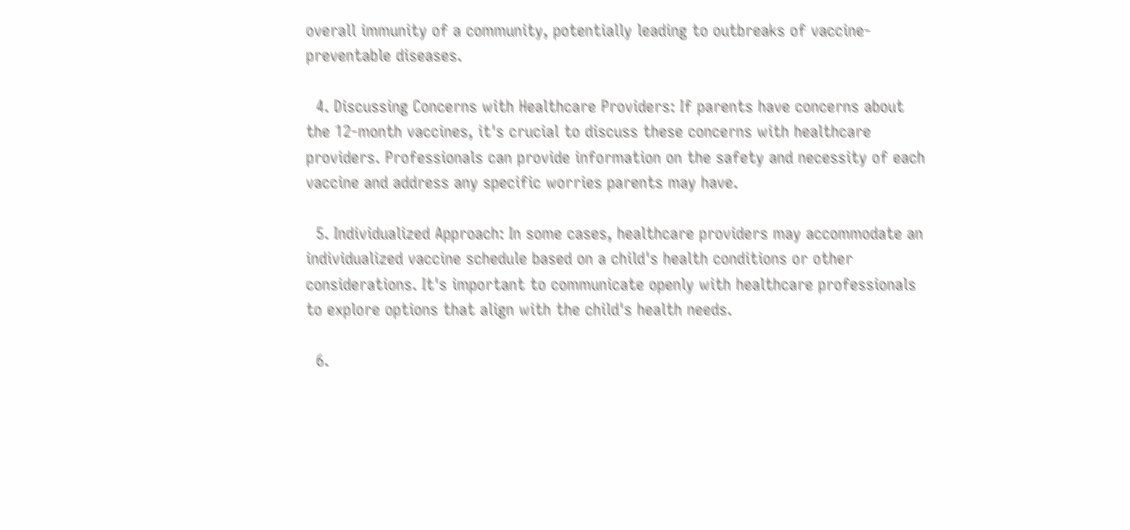overall immunity of a community, potentially leading to outbreaks of vaccine-preventable diseases.

  4. Discussing Concerns with Healthcare Providers: If parents have concerns about the 12-month vaccines, it's crucial to discuss these concerns with healthcare providers. Professionals can provide information on the safety and necessity of each vaccine and address any specific worries parents may have.

  5. Individualized Approach: In some cases, healthcare providers may accommodate an individualized vaccine schedule based on a child's health conditions or other considerations. It's important to communicate openly with healthcare professionals to explore options that align with the child's health needs.

  6.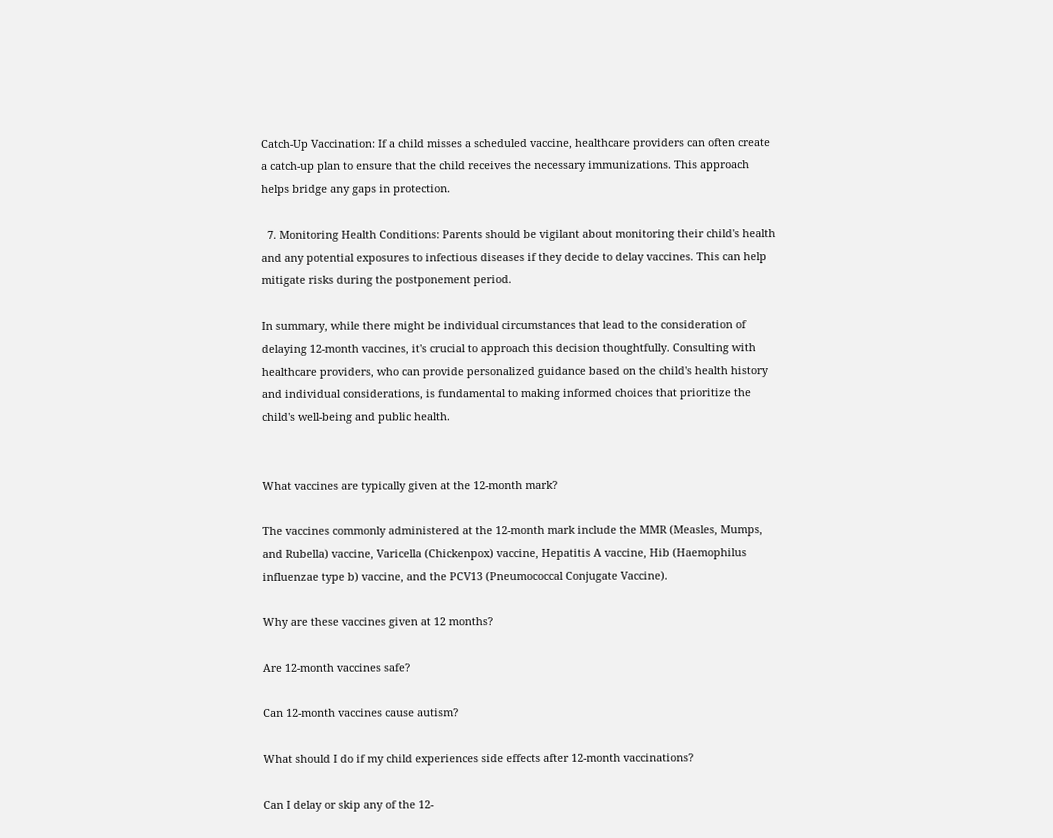Catch-Up Vaccination: If a child misses a scheduled vaccine, healthcare providers can often create a catch-up plan to ensure that the child receives the necessary immunizations. This approach helps bridge any gaps in protection.

  7. Monitoring Health Conditions: Parents should be vigilant about monitoring their child's health and any potential exposures to infectious diseases if they decide to delay vaccines. This can help mitigate risks during the postponement period.

In summary, while there might be individual circumstances that lead to the consideration of delaying 12-month vaccines, it's crucial to approach this decision thoughtfully. Consulting with healthcare providers, who can provide personalized guidance based on the child's health history and individual considerations, is fundamental to making informed choices that prioritize the child's well-being and public health.


What vaccines are typically given at the 12-month mark?

The vaccines commonly administered at the 12-month mark include the MMR (Measles, Mumps, and Rubella) vaccine, Varicella (Chickenpox) vaccine, Hepatitis A vaccine, Hib (Haemophilus influenzae type b) vaccine, and the PCV13 (Pneumococcal Conjugate Vaccine).

Why are these vaccines given at 12 months?

Are 12-month vaccines safe?

Can 12-month vaccines cause autism?

What should I do if my child experiences side effects after 12-month vaccinations?

Can I delay or skip any of the 12-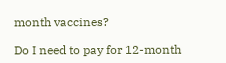month vaccines?

Do I need to pay for 12-month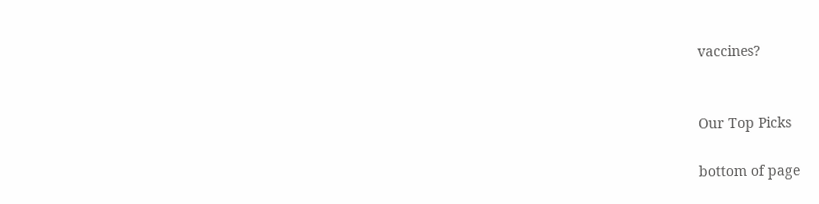vaccines?


Our Top Picks

bottom of page